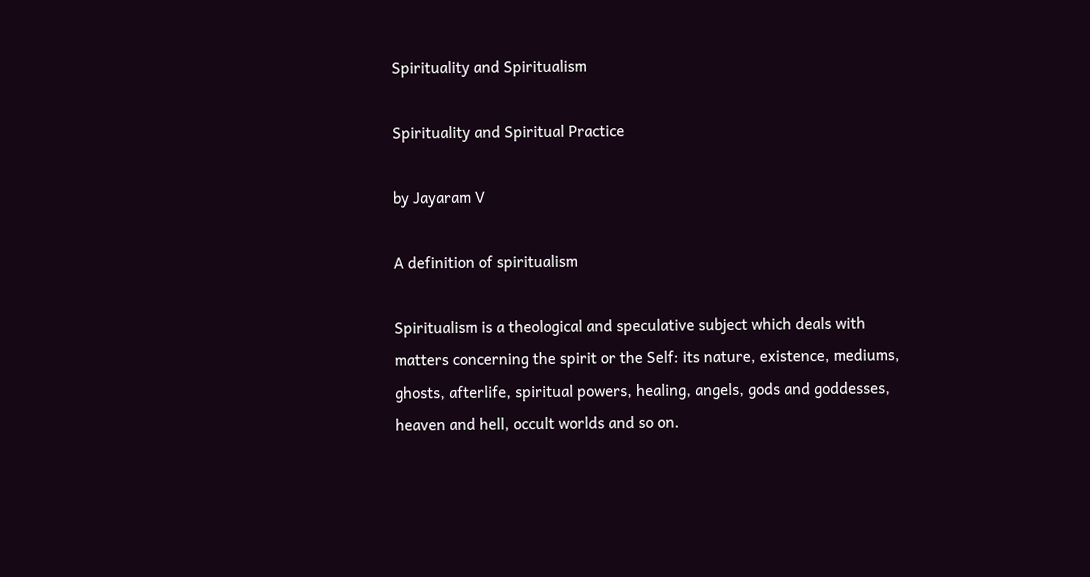Spirituality and Spiritualism

Spirituality and Spiritual Practice

by Jayaram V

A definition of spiritualism

Spiritualism is a theological and speculative subject which deals with matters concerning the spirit or the Self: its nature, existence, mediums, ghosts, afterlife, spiritual powers, healing, angels, gods and goddesses, heaven and hell, occult worlds and so on.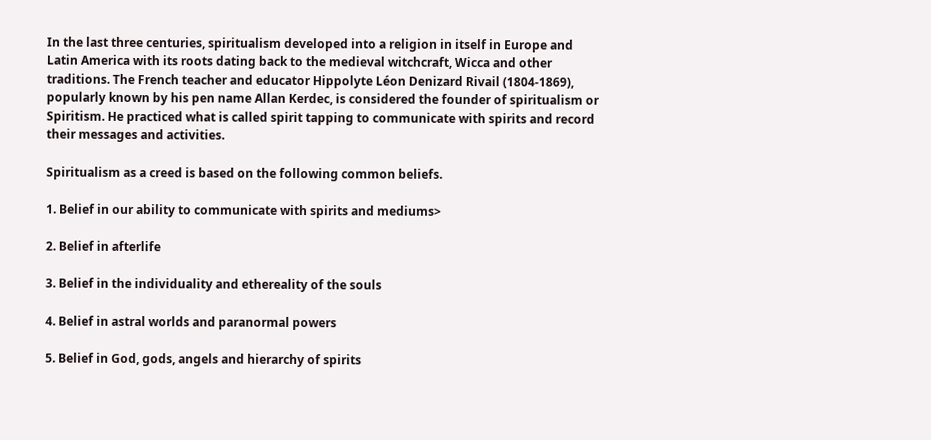In the last three centuries, spiritualism developed into a religion in itself in Europe and Latin America with its roots dating back to the medieval witchcraft, Wicca and other traditions. The French teacher and educator Hippolyte Léon Denizard Rivail (1804-1869), popularly known by his pen name Allan Kerdec, is considered the founder of spiritualism or Spiritism. He practiced what is called spirit tapping to communicate with spirits and record their messages and activities.

Spiritualism as a creed is based on the following common beliefs.

1. Belief in our ability to communicate with spirits and mediums>

2. Belief in afterlife

3. Belief in the individuality and ethereality of the souls

4. Belief in astral worlds and paranormal powers

5. Belief in God, gods, angels and hierarchy of spirits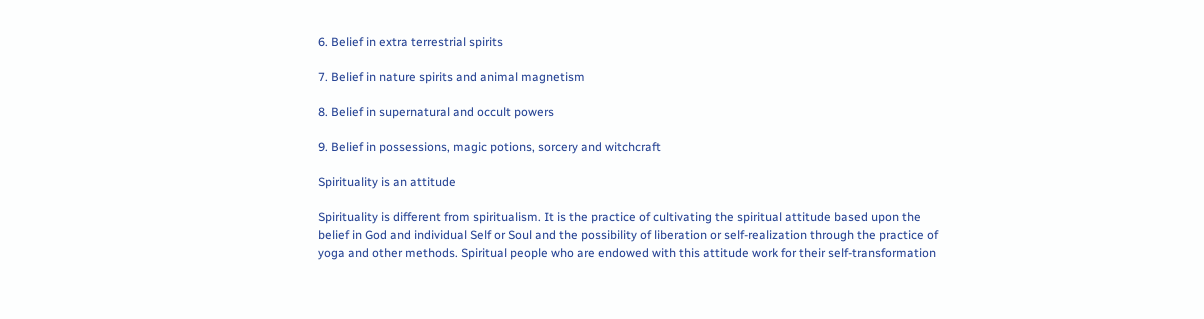6. Belief in extra terrestrial spirits

7. Belief in nature spirits and animal magnetism

8. Belief in supernatural and occult powers

9. Belief in possessions, magic potions, sorcery and witchcraft

Spirituality is an attitude

Spirituality is different from spiritualism. It is the practice of cultivating the spiritual attitude based upon the belief in God and individual Self or Soul and the possibility of liberation or self-realization through the practice of yoga and other methods. Spiritual people who are endowed with this attitude work for their self-transformation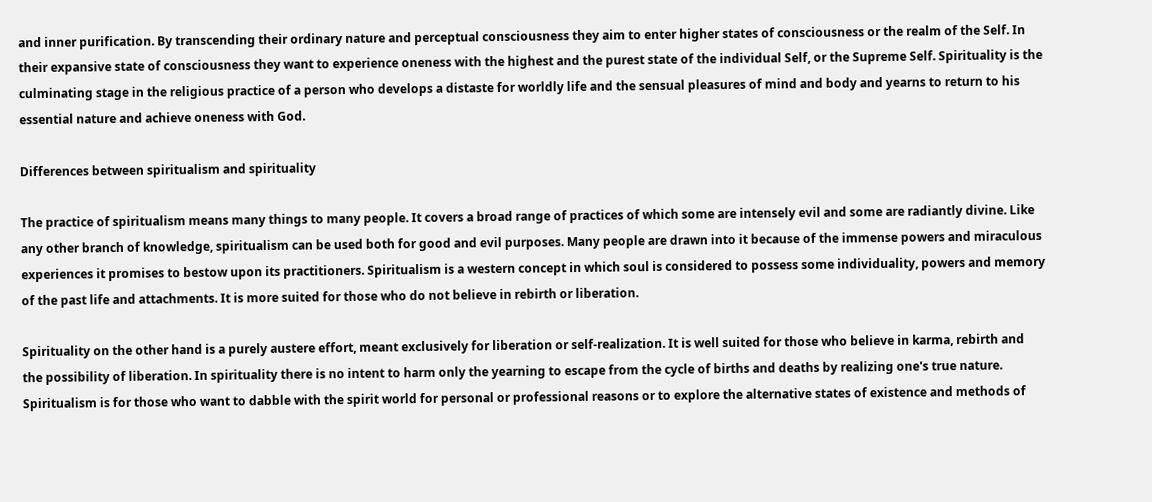and inner purification. By transcending their ordinary nature and perceptual consciousness they aim to enter higher states of consciousness or the realm of the Self. In their expansive state of consciousness they want to experience oneness with the highest and the purest state of the individual Self, or the Supreme Self. Spirituality is the culminating stage in the religious practice of a person who develops a distaste for worldly life and the sensual pleasures of mind and body and yearns to return to his essential nature and achieve oneness with God.

Differences between spiritualism and spirituality

The practice of spiritualism means many things to many people. It covers a broad range of practices of which some are intensely evil and some are radiantly divine. Like any other branch of knowledge, spiritualism can be used both for good and evil purposes. Many people are drawn into it because of the immense powers and miraculous experiences it promises to bestow upon its practitioners. Spiritualism is a western concept in which soul is considered to possess some individuality, powers and memory of the past life and attachments. It is more suited for those who do not believe in rebirth or liberation.

Spirituality on the other hand is a purely austere effort, meant exclusively for liberation or self-realization. It is well suited for those who believe in karma, rebirth and the possibility of liberation. In spirituality there is no intent to harm only the yearning to escape from the cycle of births and deaths by realizing one's true nature. Spiritualism is for those who want to dabble with the spirit world for personal or professional reasons or to explore the alternative states of existence and methods of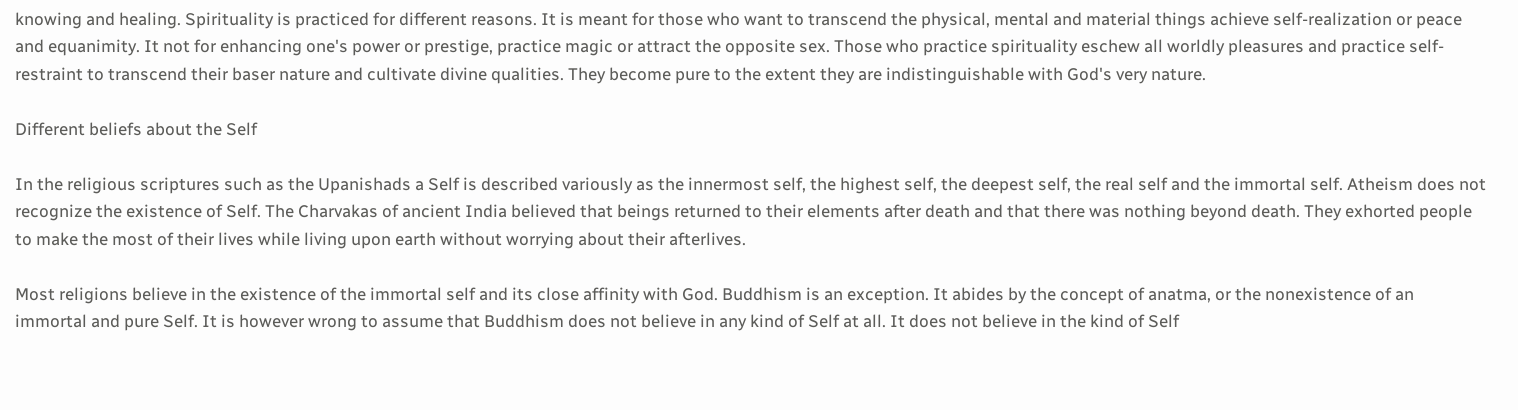knowing and healing. Spirituality is practiced for different reasons. It is meant for those who want to transcend the physical, mental and material things achieve self-realization or peace and equanimity. It not for enhancing one's power or prestige, practice magic or attract the opposite sex. Those who practice spirituality eschew all worldly pleasures and practice self-restraint to transcend their baser nature and cultivate divine qualities. They become pure to the extent they are indistinguishable with God's very nature.

Different beliefs about the Self

In the religious scriptures such as the Upanishads a Self is described variously as the innermost self, the highest self, the deepest self, the real self and the immortal self. Atheism does not recognize the existence of Self. The Charvakas of ancient India believed that beings returned to their elements after death and that there was nothing beyond death. They exhorted people to make the most of their lives while living upon earth without worrying about their afterlives.

Most religions believe in the existence of the immortal self and its close affinity with God. Buddhism is an exception. It abides by the concept of anatma, or the nonexistence of an immortal and pure Self. It is however wrong to assume that Buddhism does not believe in any kind of Self at all. It does not believe in the kind of Self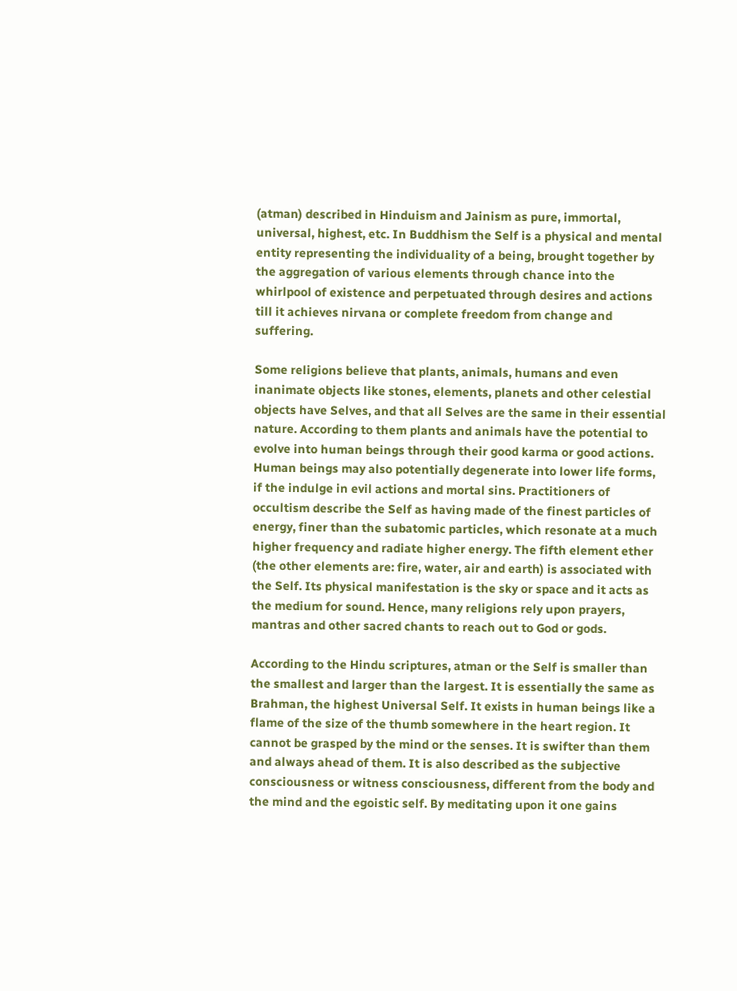(atman) described in Hinduism and Jainism as pure, immortal, universal, highest, etc. In Buddhism the Self is a physical and mental entity representing the individuality of a being, brought together by the aggregation of various elements through chance into the whirlpool of existence and perpetuated through desires and actions till it achieves nirvana or complete freedom from change and suffering.

Some religions believe that plants, animals, humans and even inanimate objects like stones, elements, planets and other celestial objects have Selves, and that all Selves are the same in their essential nature. According to them plants and animals have the potential to evolve into human beings through their good karma or good actions. Human beings may also potentially degenerate into lower life forms, if the indulge in evil actions and mortal sins. Practitioners of occultism describe the Self as having made of the finest particles of energy, finer than the subatomic particles, which resonate at a much higher frequency and radiate higher energy. The fifth element ether (the other elements are: fire, water, air and earth) is associated with the Self. Its physical manifestation is the sky or space and it acts as the medium for sound. Hence, many religions rely upon prayers, mantras and other sacred chants to reach out to God or gods.

According to the Hindu scriptures, atman or the Self is smaller than the smallest and larger than the largest. It is essentially the same as Brahman, the highest Universal Self. It exists in human beings like a flame of the size of the thumb somewhere in the heart region. It cannot be grasped by the mind or the senses. It is swifter than them and always ahead of them. It is also described as the subjective consciousness or witness consciousness, different from the body and the mind and the egoistic self. By meditating upon it one gains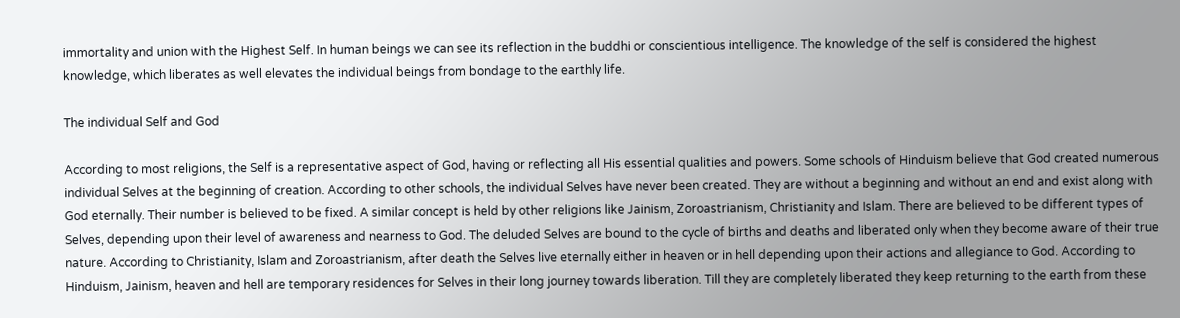immortality and union with the Highest Self. In human beings we can see its reflection in the buddhi or conscientious intelligence. The knowledge of the self is considered the highest knowledge, which liberates as well elevates the individual beings from bondage to the earthly life.

The individual Self and God

According to most religions, the Self is a representative aspect of God, having or reflecting all His essential qualities and powers. Some schools of Hinduism believe that God created numerous individual Selves at the beginning of creation. According to other schools, the individual Selves have never been created. They are without a beginning and without an end and exist along with God eternally. Their number is believed to be fixed. A similar concept is held by other religions like Jainism, Zoroastrianism, Christianity and Islam. There are believed to be different types of Selves, depending upon their level of awareness and nearness to God. The deluded Selves are bound to the cycle of births and deaths and liberated only when they become aware of their true nature. According to Christianity, Islam and Zoroastrianism, after death the Selves live eternally either in heaven or in hell depending upon their actions and allegiance to God. According to Hinduism, Jainism, heaven and hell are temporary residences for Selves in their long journey towards liberation. Till they are completely liberated they keep returning to the earth from these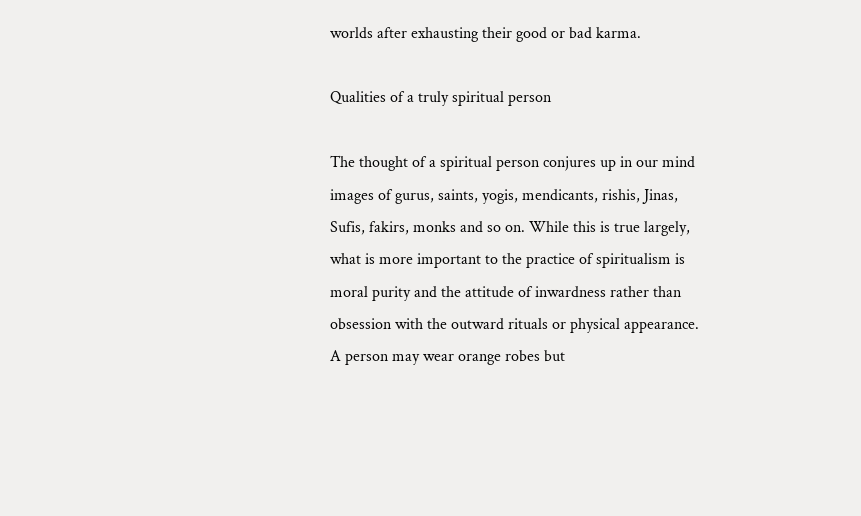worlds after exhausting their good or bad karma.

Qualities of a truly spiritual person

The thought of a spiritual person conjures up in our mind images of gurus, saints, yogis, mendicants, rishis, Jinas, Sufis, fakirs, monks and so on. While this is true largely, what is more important to the practice of spiritualism is moral purity and the attitude of inwardness rather than obsession with the outward rituals or physical appearance. A person may wear orange robes but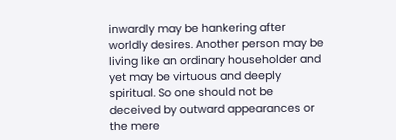inwardly may be hankering after worldly desires. Another person may be living like an ordinary householder and yet may be virtuous and deeply spiritual. So one should not be deceived by outward appearances or the mere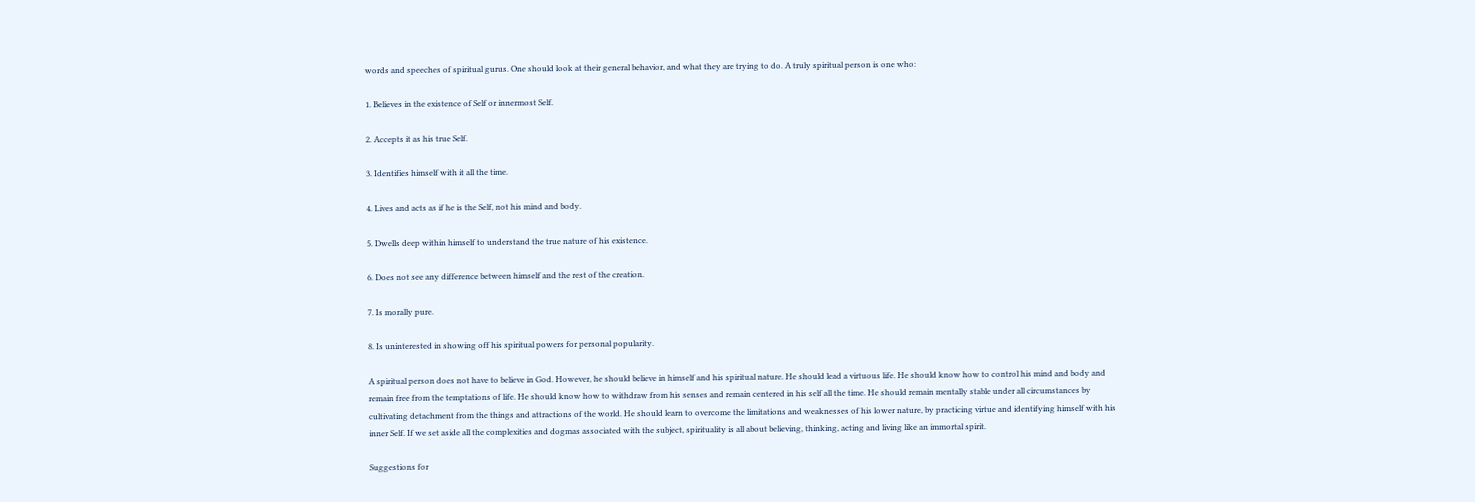words and speeches of spiritual gurus. One should look at their general behavior, and what they are trying to do. A truly spiritual person is one who:

1. Believes in the existence of Self or innermost Self.

2. Accepts it as his true Self.

3. Identifies himself with it all the time.

4. Lives and acts as if he is the Self, not his mind and body.

5. Dwells deep within himself to understand the true nature of his existence.

6. Does not see any difference between himself and the rest of the creation.

7. Is morally pure.

8. Is uninterested in showing off his spiritual powers for personal popularity.

A spiritual person does not have to believe in God. However, he should believe in himself and his spiritual nature. He should lead a virtuous life. He should know how to control his mind and body and remain free from the temptations of life. He should know how to withdraw from his senses and remain centered in his self all the time. He should remain mentally stable under all circumstances by cultivating detachment from the things and attractions of the world. He should learn to overcome the limitations and weaknesses of his lower nature, by practicing virtue and identifying himself with his inner Self. If we set aside all the complexities and dogmas associated with the subject, spirituality is all about believing, thinking, acting and living like an immortal spirit.

Suggestions for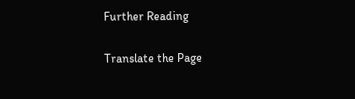Further Reading

Translate the Page